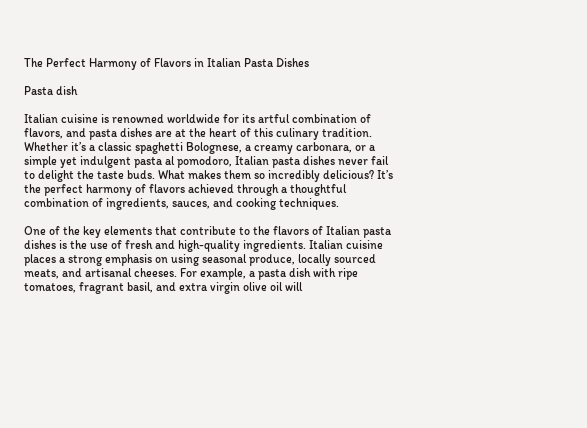The Perfect Harmony of Flavors in Italian Pasta Dishes

Pasta dish

Italian cuisine is renowned worldwide for its artful combination of flavors, and pasta dishes are at the heart of this culinary tradition. Whether it’s a classic spaghetti Bolognese, a creamy carbonara, or a simple yet indulgent pasta al pomodoro, Italian pasta dishes never fail to delight the taste buds. What makes them so incredibly delicious? It’s the perfect harmony of flavors achieved through a thoughtful combination of ingredients, sauces, and cooking techniques.

One of the key elements that contribute to the flavors of Italian pasta dishes is the use of fresh and high-quality ingredients. Italian cuisine places a strong emphasis on using seasonal produce, locally sourced meats, and artisanal cheeses. For example, a pasta dish with ripe tomatoes, fragrant basil, and extra virgin olive oil will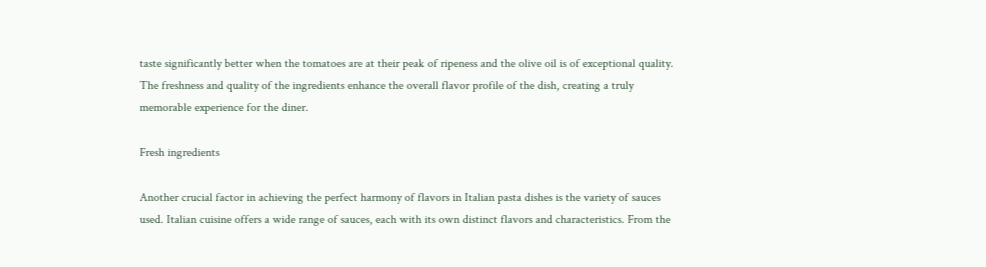taste significantly better when the tomatoes are at their peak of ripeness and the olive oil is of exceptional quality. The freshness and quality of the ingredients enhance the overall flavor profile of the dish, creating a truly memorable experience for the diner.

Fresh ingredients

Another crucial factor in achieving the perfect harmony of flavors in Italian pasta dishes is the variety of sauces used. Italian cuisine offers a wide range of sauces, each with its own distinct flavors and characteristics. From the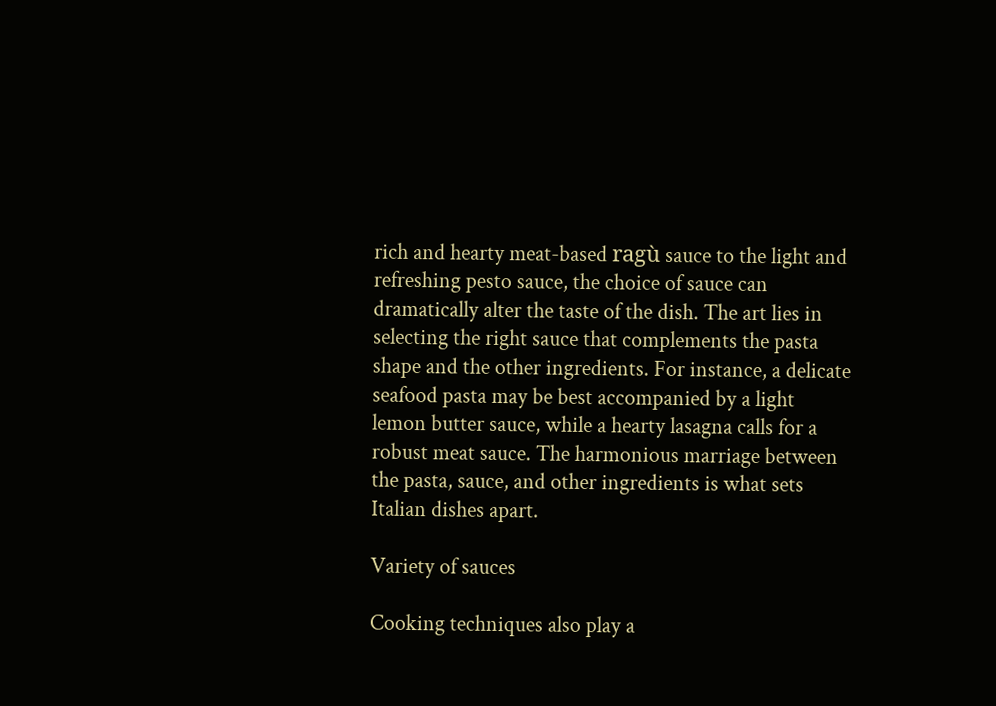rich and hearty meat-based ragù sauce to the light and refreshing pesto sauce, the choice of sauce can dramatically alter the taste of the dish. The art lies in selecting the right sauce that complements the pasta shape and the other ingredients. For instance, a delicate seafood pasta may be best accompanied by a light lemon butter sauce, while a hearty lasagna calls for a robust meat sauce. The harmonious marriage between the pasta, sauce, and other ingredients is what sets Italian dishes apart.

Variety of sauces

Cooking techniques also play a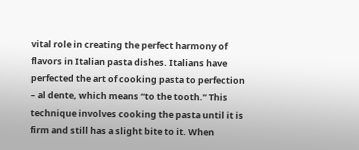vital role in creating the perfect harmony of flavors in Italian pasta dishes. Italians have perfected the art of cooking pasta to perfection – al dente, which means “to the tooth.” This technique involves cooking the pasta until it is firm and still has a slight bite to it. When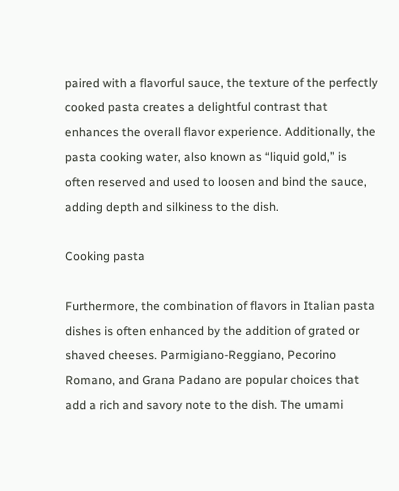paired with a flavorful sauce, the texture of the perfectly cooked pasta creates a delightful contrast that enhances the overall flavor experience. Additionally, the pasta cooking water, also known as “liquid gold,” is often reserved and used to loosen and bind the sauce, adding depth and silkiness to the dish.

Cooking pasta

Furthermore, the combination of flavors in Italian pasta dishes is often enhanced by the addition of grated or shaved cheeses. Parmigiano-Reggiano, Pecorino Romano, and Grana Padano are popular choices that add a rich and savory note to the dish. The umami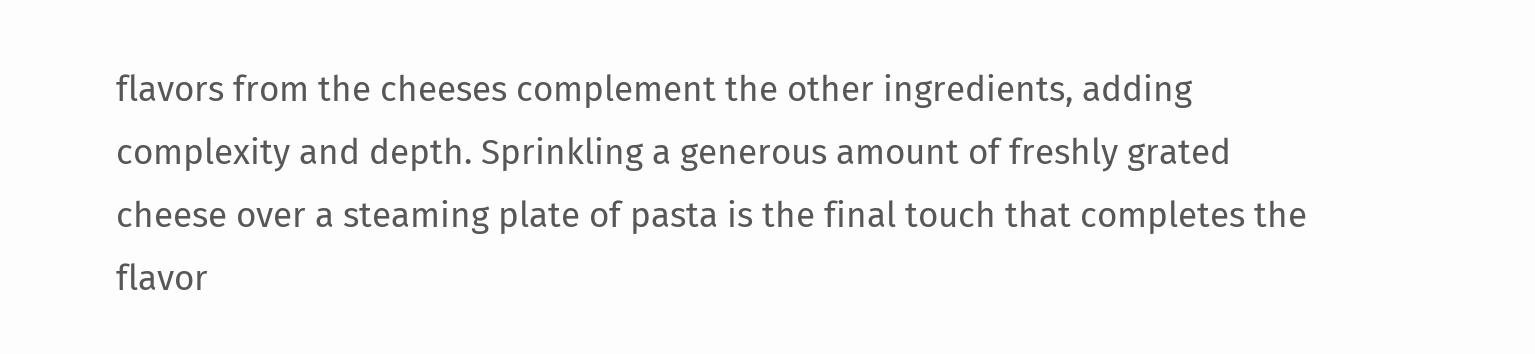flavors from the cheeses complement the other ingredients, adding complexity and depth. Sprinkling a generous amount of freshly grated cheese over a steaming plate of pasta is the final touch that completes the flavor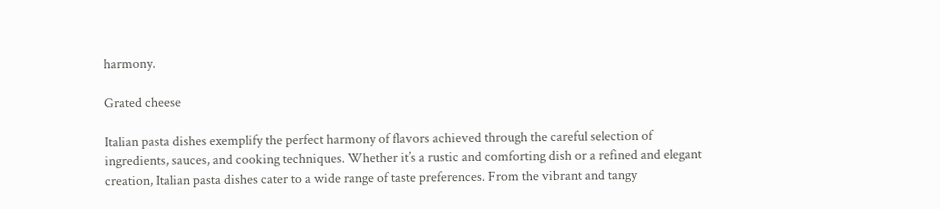harmony.

Grated cheese

Italian pasta dishes exemplify the perfect harmony of flavors achieved through the careful selection of ingredients, sauces, and cooking techniques. Whether it’s a rustic and comforting dish or a refined and elegant creation, Italian pasta dishes cater to a wide range of taste preferences. From the vibrant and tangy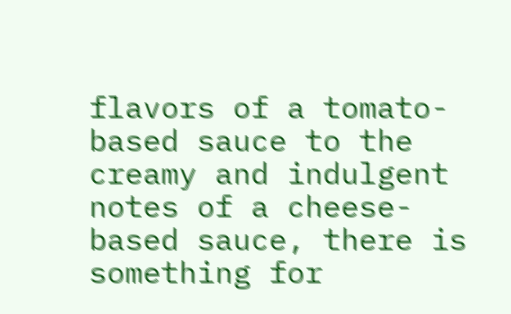flavors of a tomato-based sauce to the creamy and indulgent notes of a cheese-based sauce, there is something for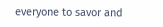everyone to savor and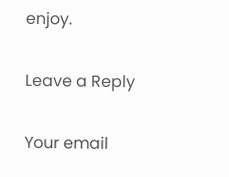enjoy.

Leave a Reply

Your email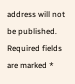address will not be published. Required fields are marked *